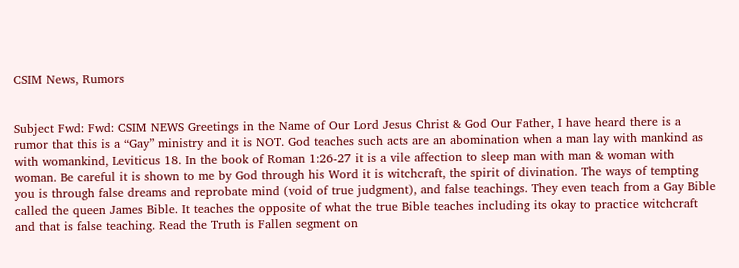CSIM News, Rumors


Subject Fwd: Fwd: CSIM NEWS Greetings in the Name of Our Lord Jesus Christ & God Our Father, I have heard there is a rumor that this is a “Gay” ministry and it is NOT. God teaches such acts are an abomination when a man lay with mankind as with womankind, Leviticus 18. In the book of Roman 1:26-27 it is a vile affection to sleep man with man & woman with woman. Be careful it is shown to me by God through his Word it is witchcraft, the spirit of divination. The ways of tempting you is through false dreams and reprobate mind (void of true judgment), and false teachings. They even teach from a Gay Bible called the queen James Bible. It teaches the opposite of what the true Bible teaches including its okay to practice witchcraft and that is false teaching. Read the Truth is Fallen segment on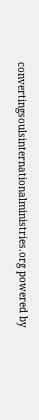convertingsoulsinternationalministries.org powered by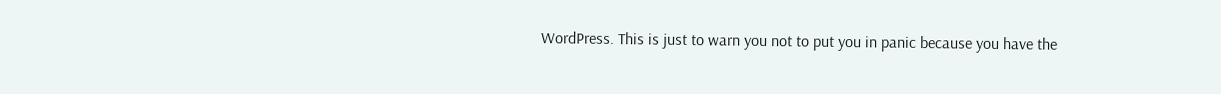WordPress. This is just to warn you not to put you in panic because you have the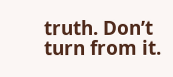truth. Don’t turn from it.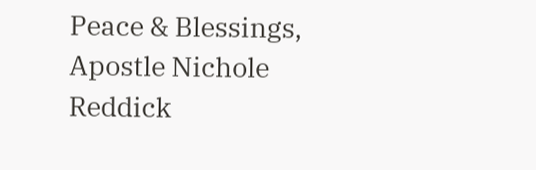Peace & Blessings, Apostle Nichole Reddick